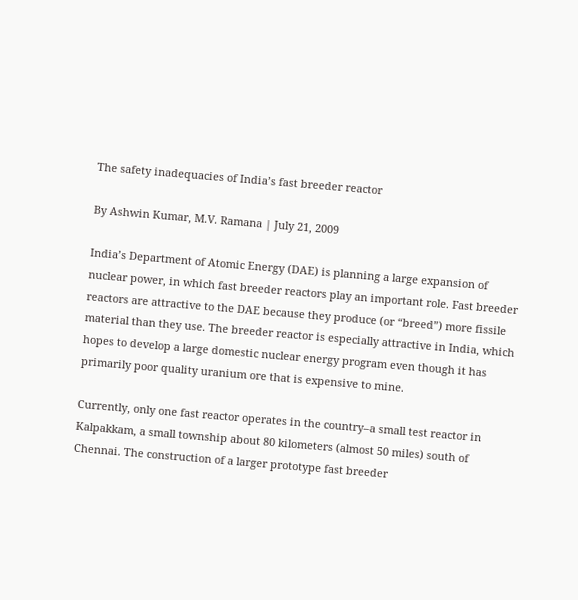The safety inadequacies of India’s fast breeder reactor

By Ashwin Kumar, M.V. Ramana | July 21, 2009

India’s Department of Atomic Energy (DAE) is planning a large expansion of nuclear power, in which fast breeder reactors play an important role. Fast breeder reactors are attractive to the DAE because they produce (or “breed”) more fissile material than they use. The breeder reactor is especially attractive in India, which hopes to develop a large domestic nuclear energy program even though it has primarily poor quality uranium ore that is expensive to mine.

Currently, only one fast reactor operates in the country–a small test reactor in Kalpakkam, a small township about 80 kilometers (almost 50 miles) south of Chennai. The construction of a larger prototype fast breeder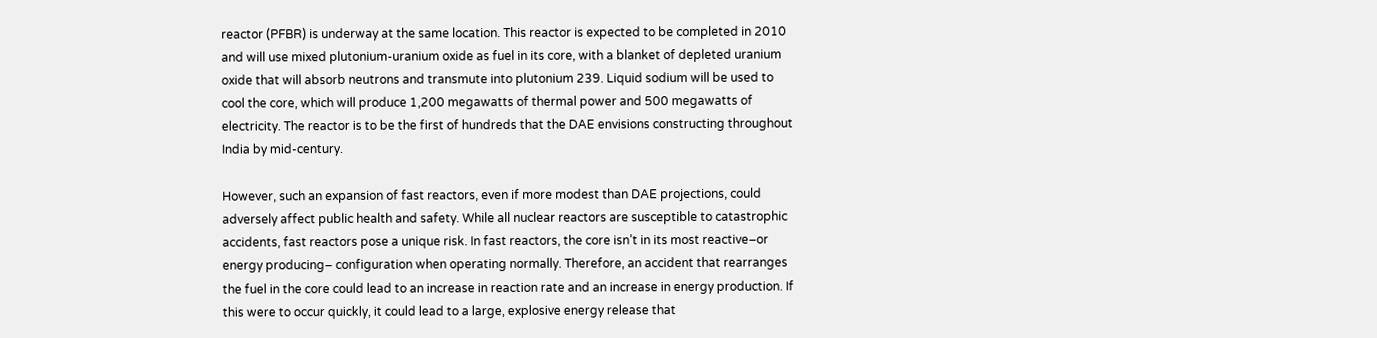reactor (PFBR) is underway at the same location. This reactor is expected to be completed in 2010 and will use mixed plutonium-uranium oxide as fuel in its core, with a blanket of depleted uranium oxide that will absorb neutrons and transmute into plutonium 239. Liquid sodium will be used to cool the core, which will produce 1,200 megawatts of thermal power and 500 megawatts of electricity. The reactor is to be the first of hundreds that the DAE envisions constructing throughout India by mid-century.

However, such an expansion of fast reactors, even if more modest than DAE projections, could adversely affect public health and safety. While all nuclear reactors are susceptible to catastrophic accidents, fast reactors pose a unique risk. In fast reactors, the core isn’t in its most reactive–or energy producing– configuration when operating normally. Therefore, an accident that rearranges the fuel in the core could lead to an increase in reaction rate and an increase in energy production. If this were to occur quickly, it could lead to a large, explosive energy release that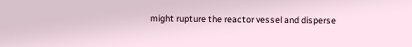might rupture the reactor vessel and disperse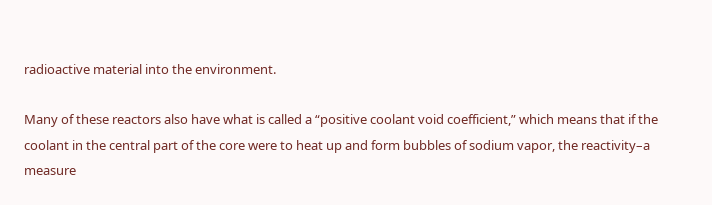radioactive material into the environment.

Many of these reactors also have what is called a “positive coolant void coefficient,” which means that if the coolant in the central part of the core were to heat up and form bubbles of sodium vapor, the reactivity–a measure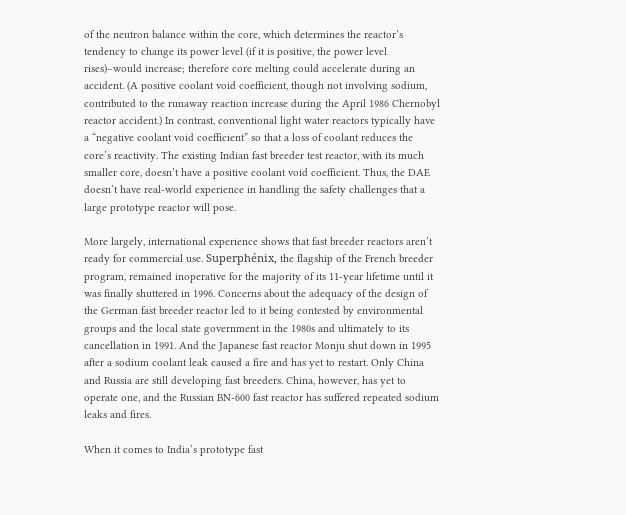of the neutron balance within the core, which determines the reactor’s tendency to change its power level (if it is positive, the power level rises)–would increase; therefore core melting could accelerate during an accident. (A positive coolant void coefficient, though not involving sodium, contributed to the runaway reaction increase during the April 1986 Chernobyl reactor accident.) In contrast, conventional light water reactors typically have a “negative coolant void coefficient” so that a loss of coolant reduces the core’s reactivity. The existing Indian fast breeder test reactor, with its much smaller core, doesn’t have a positive coolant void coefficient. Thus, the DAE doesn’t have real-world experience in handling the safety challenges that a large prototype reactor will pose.

More largely, international experience shows that fast breeder reactors aren’t ready for commercial use. Superphénix, the flagship of the French breeder program, remained inoperative for the majority of its 11-year lifetime until it was finally shuttered in 1996. Concerns about the adequacy of the design of the German fast breeder reactor led to it being contested by environmental groups and the local state government in the 1980s and ultimately to its cancellation in 1991. And the Japanese fast reactor Monju shut down in 1995 after a sodium coolant leak caused a fire and has yet to restart. Only China and Russia are still developing fast breeders. China, however, has yet to operate one, and the Russian BN-600 fast reactor has suffered repeated sodium leaks and fires.

When it comes to India’s prototype fast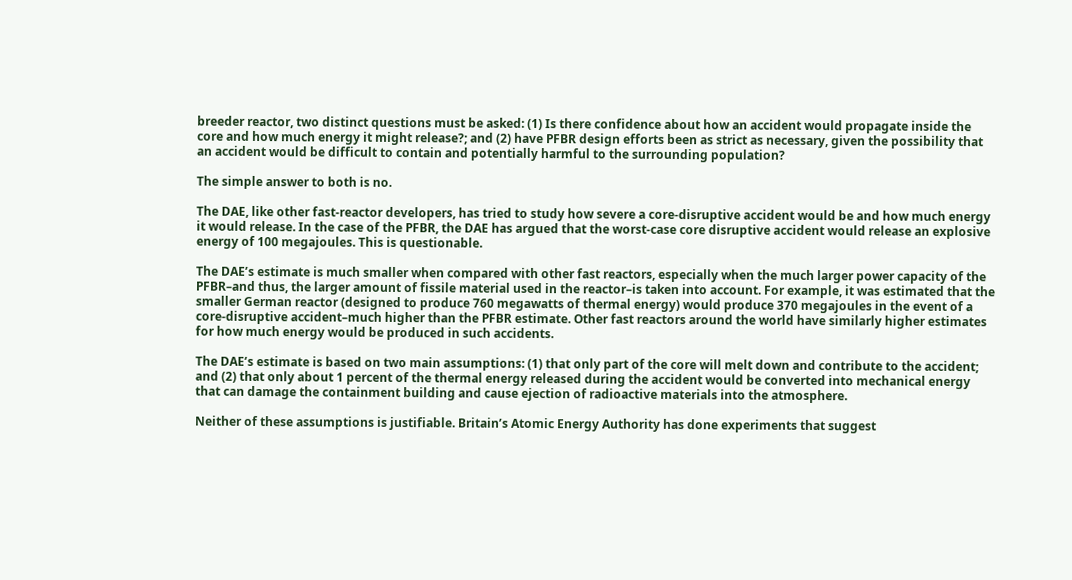breeder reactor, two distinct questions must be asked: (1) Is there confidence about how an accident would propagate inside the core and how much energy it might release?; and (2) have PFBR design efforts been as strict as necessary, given the possibility that an accident would be difficult to contain and potentially harmful to the surrounding population?

The simple answer to both is no.

The DAE, like other fast-reactor developers, has tried to study how severe a core-disruptive accident would be and how much energy it would release. In the case of the PFBR, the DAE has argued that the worst-case core disruptive accident would release an explosive energy of 100 megajoules. This is questionable.

The DAE’s estimate is much smaller when compared with other fast reactors, especially when the much larger power capacity of the PFBR–and thus, the larger amount of fissile material used in the reactor–is taken into account. For example, it was estimated that the smaller German reactor (designed to produce 760 megawatts of thermal energy) would produce 370 megajoules in the event of a core-disruptive accident–much higher than the PFBR estimate. Other fast reactors around the world have similarly higher estimates for how much energy would be produced in such accidents.

The DAE’s estimate is based on two main assumptions: (1) that only part of the core will melt down and contribute to the accident; and (2) that only about 1 percent of the thermal energy released during the accident would be converted into mechanical energy that can damage the containment building and cause ejection of radioactive materials into the atmosphere.

Neither of these assumptions is justifiable. Britain’s Atomic Energy Authority has done experiments that suggest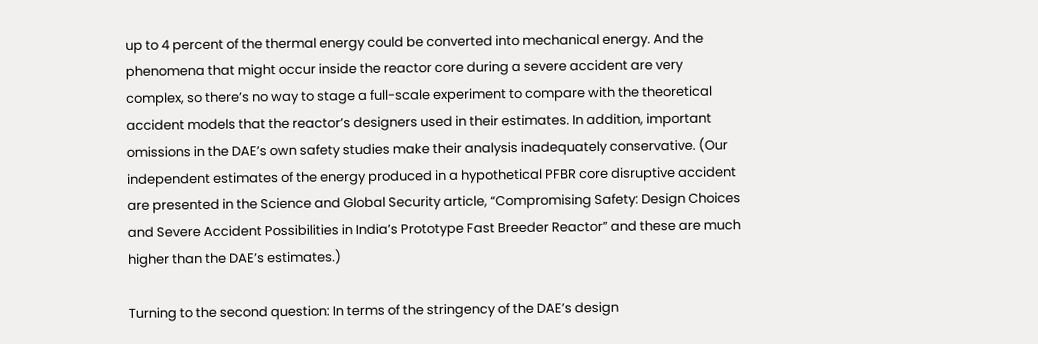up to 4 percent of the thermal energy could be converted into mechanical energy. And the phenomena that might occur inside the reactor core during a severe accident are very complex, so there’s no way to stage a full-scale experiment to compare with the theoretical accident models that the reactor’s designers used in their estimates. In addition, important omissions in the DAE’s own safety studies make their analysis inadequately conservative. (Our independent estimates of the energy produced in a hypothetical PFBR core disruptive accident are presented in the Science and Global Security article, “Compromising Safety: Design Choices and Severe Accident Possibilities in India’s Prototype Fast Breeder Reactor” and these are much higher than the DAE’s estimates.)

Turning to the second question: In terms of the stringency of the DAE’s design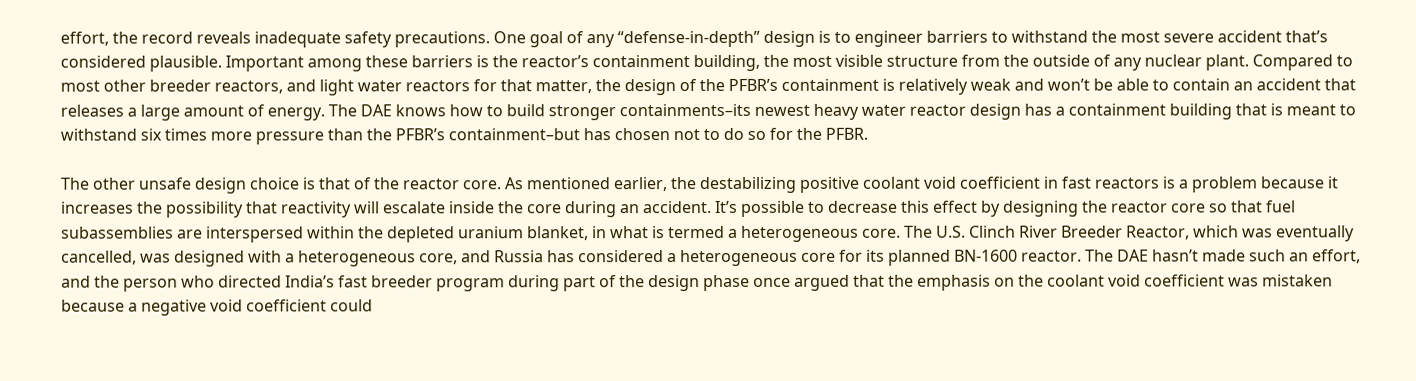effort, the record reveals inadequate safety precautions. One goal of any “defense-in-depth” design is to engineer barriers to withstand the most severe accident that’s considered plausible. Important among these barriers is the reactor’s containment building, the most visible structure from the outside of any nuclear plant. Compared to most other breeder reactors, and light water reactors for that matter, the design of the PFBR’s containment is relatively weak and won’t be able to contain an accident that releases a large amount of energy. The DAE knows how to build stronger containments–its newest heavy water reactor design has a containment building that is meant to withstand six times more pressure than the PFBR’s containment–but has chosen not to do so for the PFBR.

The other unsafe design choice is that of the reactor core. As mentioned earlier, the destabilizing positive coolant void coefficient in fast reactors is a problem because it increases the possibility that reactivity will escalate inside the core during an accident. It’s possible to decrease this effect by designing the reactor core so that fuel subassemblies are interspersed within the depleted uranium blanket, in what is termed a heterogeneous core. The U.S. Clinch River Breeder Reactor, which was eventually cancelled, was designed with a heterogeneous core, and Russia has considered a heterogeneous core for its planned BN-1600 reactor. The DAE hasn’t made such an effort, and the person who directed India’s fast breeder program during part of the design phase once argued that the emphasis on the coolant void coefficient was mistaken because a negative void coefficient could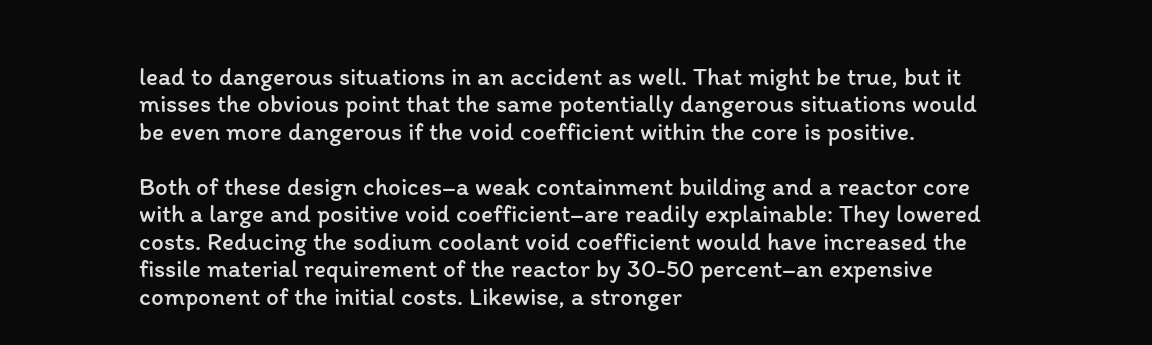lead to dangerous situations in an accident as well. That might be true, but it misses the obvious point that the same potentially dangerous situations would be even more dangerous if the void coefficient within the core is positive.

Both of these design choices–a weak containment building and a reactor core with a large and positive void coefficient–are readily explainable: They lowered costs. Reducing the sodium coolant void coefficient would have increased the fissile material requirement of the reactor by 30-50 percent–an expensive component of the initial costs. Likewise, a stronger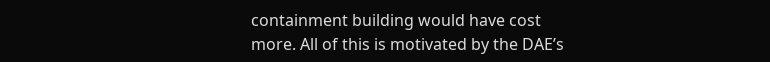containment building would have cost more. All of this is motivated by the DAE’s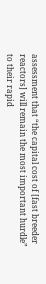assessment that “the capital cost of [fast breeder reactors] will remain the most important hurdle” to their rapid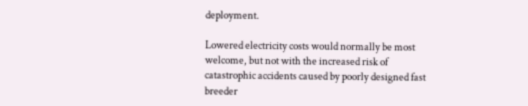deployment.

Lowered electricity costs would normally be most welcome, but not with the increased risk of catastrophic accidents caused by poorly designed fast breeder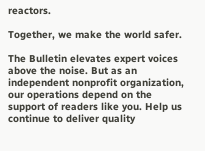reactors.

Together, we make the world safer.

The Bulletin elevates expert voices above the noise. But as an independent nonprofit organization, our operations depend on the support of readers like you. Help us continue to deliver quality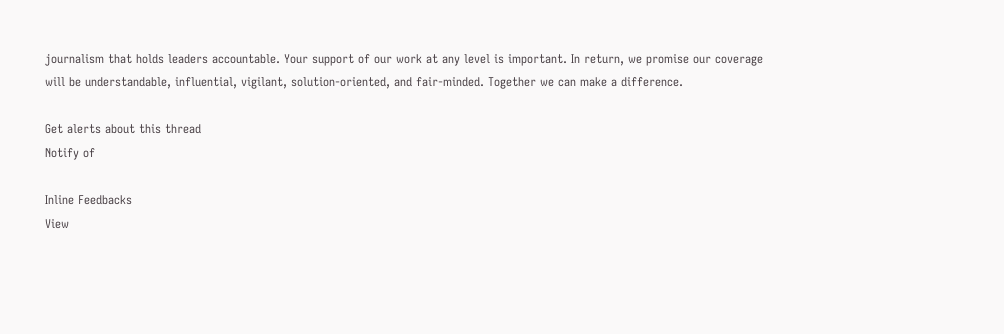journalism that holds leaders accountable. Your support of our work at any level is important. In return, we promise our coverage will be understandable, influential, vigilant, solution-oriented, and fair-minded. Together we can make a difference.

Get alerts about this thread
Notify of

Inline Feedbacks
View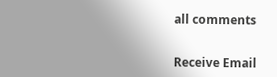all comments


Receive Email